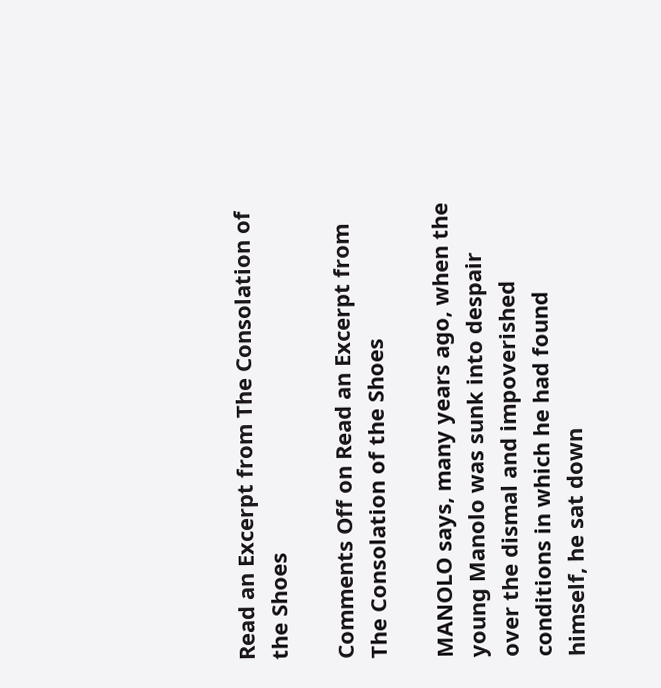Read an Excerpt from The Consolation of the Shoes

Comments Off on Read an Excerpt from The Consolation of the Shoes

MANOLO says, many years ago, when the young Manolo was sunk into despair over the dismal and impoverished conditions in which he had found himself, he sat down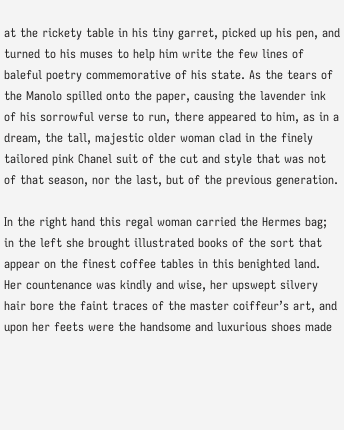at the rickety table in his tiny garret, picked up his pen, and turned to his muses to help him write the few lines of baleful poetry commemorative of his state. As the tears of the Manolo spilled onto the paper, causing the lavender ink of his sorrowful verse to run, there appeared to him, as in a dream, the tall, majestic older woman clad in the finely tailored pink Chanel suit of the cut and style that was not of that season, nor the last, but of the previous generation.

In the right hand this regal woman carried the Hermes bag; in the left she brought illustrated books of the sort that appear on the finest coffee tables in this benighted land. Her countenance was kindly and wise, her upswept silvery hair bore the faint traces of the master coiffeur’s art, and upon her feets were the handsome and luxurious shoes made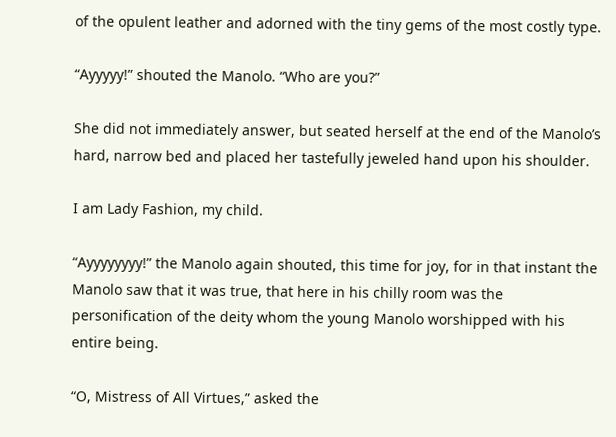of the opulent leather and adorned with the tiny gems of the most costly type.

“Ayyyyy!” shouted the Manolo. “Who are you?”

She did not immediately answer, but seated herself at the end of the Manolo’s hard, narrow bed and placed her tastefully jeweled hand upon his shoulder.

I am Lady Fashion, my child.

“Ayyyyyyyy!” the Manolo again shouted, this time for joy, for in that instant the Manolo saw that it was true, that here in his chilly room was the personification of the deity whom the young Manolo worshipped with his entire being.

“O, Mistress of All Virtues,” asked the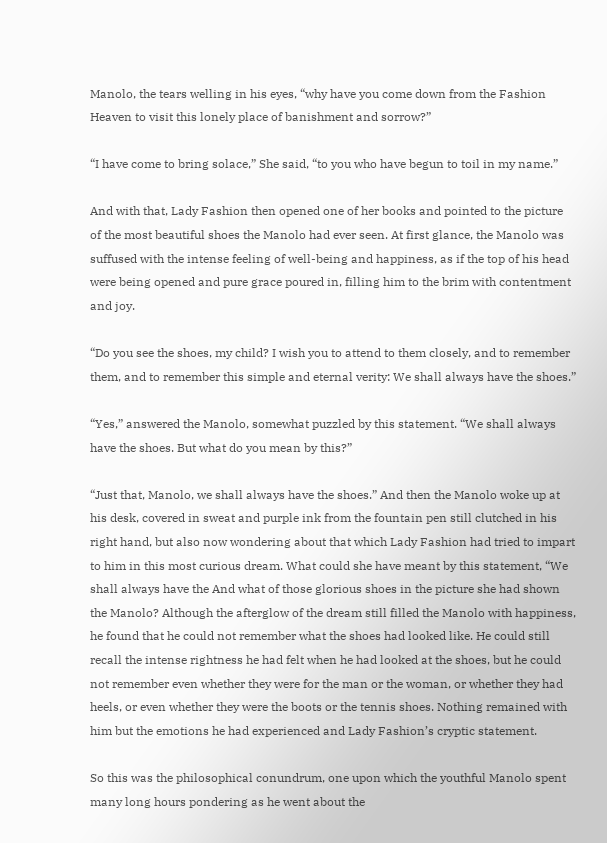Manolo, the tears welling in his eyes, “why have you come down from the Fashion Heaven to visit this lonely place of banishment and sorrow?”

“I have come to bring solace,” She said, “to you who have begun to toil in my name.”

And with that, Lady Fashion then opened one of her books and pointed to the picture of the most beautiful shoes the Manolo had ever seen. At first glance, the Manolo was suffused with the intense feeling of well-being and happiness, as if the top of his head were being opened and pure grace poured in, filling him to the brim with contentment and joy.

“Do you see the shoes, my child? I wish you to attend to them closely, and to remember them, and to remember this simple and eternal verity: We shall always have the shoes.”

“Yes,” answered the Manolo, somewhat puzzled by this statement. “We shall always have the shoes. But what do you mean by this?”

“Just that, Manolo, we shall always have the shoes.” And then the Manolo woke up at his desk, covered in sweat and purple ink from the fountain pen still clutched in his right hand, but also now wondering about that which Lady Fashion had tried to impart to him in this most curious dream. What could she have meant by this statement, “We shall always have the And what of those glorious shoes in the picture she had shown the Manolo? Although the afterglow of the dream still filled the Manolo with happiness, he found that he could not remember what the shoes had looked like. He could still recall the intense rightness he had felt when he had looked at the shoes, but he could not remember even whether they were for the man or the woman, or whether they had heels, or even whether they were the boots or the tennis shoes. Nothing remained with him but the emotions he had experienced and Lady Fashion’s cryptic statement.

So this was the philosophical conundrum, one upon which the youthful Manolo spent many long hours pondering as he went about the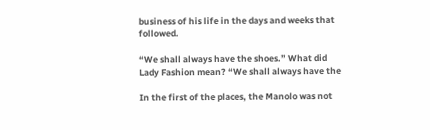business of his life in the days and weeks that followed.

“We shall always have the shoes.” What did Lady Fashion mean? “We shall always have the

In the first of the places, the Manolo was not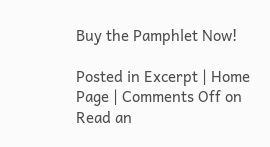Buy the Pamphlet Now!

Posted in Excerpt | Home Page | Comments Off on Read an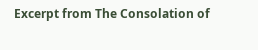Excerpt from The Consolation of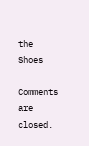the Shoes

Comments are closed.